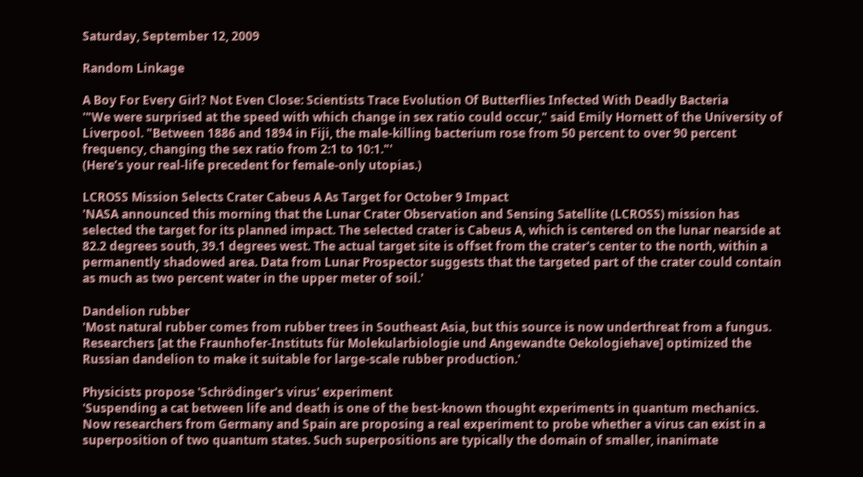Saturday, September 12, 2009

Random Linkage

A Boy For Every Girl? Not Even Close: Scientists Trace Evolution Of Butterflies Infected With Deadly Bacteria
'"We were surprised at the speed with which change in sex ratio could occur," said Emily Hornett of the University of Liverpool. "Between 1886 and 1894 in Fiji, the male-killing bacterium rose from 50 percent to over 90 percent frequency, changing the sex ratio from 2:1 to 10:1."'
(Here’s your real-life precedent for female-only utopias.)

LCROSS Mission Selects Crater Cabeus A As Target for October 9 Impact
'NASA announced this morning that the Lunar Crater Observation and Sensing Satellite (LCROSS) mission has selected the target for its planned impact. The selected crater is Cabeus A, which is centered on the lunar nearside at 82.2 degrees south, 39.1 degrees west. The actual target site is offset from the crater's center to the north, within a permanently shadowed area. Data from Lunar Prospector suggests that the targeted part of the crater could contain as much as two percent water in the upper meter of soil.'

Dandelion rubber
'Most natural rubber comes from rubber trees in Southeast Asia, but this source is now underthreat from a fungus. Researchers [at the Fraunhofer-Instituts für Molekularbiologie und Angewandte Oekologiehave] optimized the Russian dandelion to make it suitable for large-scale rubber production.'

Physicists propose 'Schrödinger's virus' experiment
'Suspending a cat between life and death is one of the best-known thought experiments in quantum mechanics. Now researchers from Germany and Spain are proposing a real experiment to probe whether a virus can exist in a superposition of two quantum states. Such superpositions are typically the domain of smaller, inanimate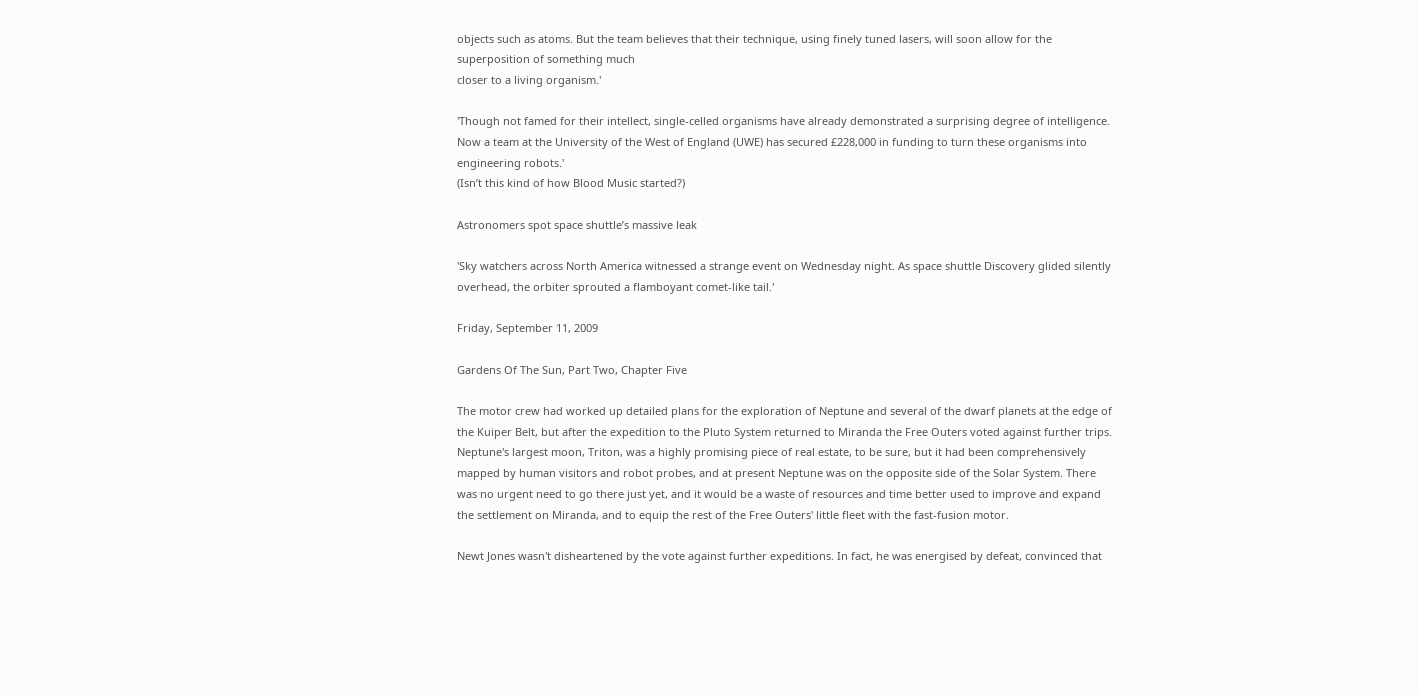objects such as atoms. But the team believes that their technique, using finely tuned lasers, will soon allow for the superposition of something much
closer to a living organism.'

'Though not famed for their intellect, single-celled organisms have already demonstrated a surprising degree of intelligence. Now a team at the University of the West of England (UWE) has secured £228,000 in funding to turn these organisms into engineering robots.'
(Isn’t this kind of how Blood Music started?)

Astronomers spot space shuttle’s massive leak

'Sky watchers across North America witnessed a strange event on Wednesday night. As space shuttle Discovery glided silently overhead, the orbiter sprouted a flamboyant comet-like tail.'

Friday, September 11, 2009

Gardens Of The Sun, Part Two, Chapter Five

The motor crew had worked up detailed plans for the exploration of Neptune and several of the dwarf planets at the edge of the Kuiper Belt, but after the expedition to the Pluto System returned to Miranda the Free Outers voted against further trips. Neptune's largest moon, Triton, was a highly promising piece of real estate, to be sure, but it had been comprehensively mapped by human visitors and robot probes, and at present Neptune was on the opposite side of the Solar System. There was no urgent need to go there just yet, and it would be a waste of resources and time better used to improve and expand the settlement on Miranda, and to equip the rest of the Free Outers' little fleet with the fast-fusion motor.

Newt Jones wasn't disheartened by the vote against further expeditions. In fact, he was energised by defeat, convinced that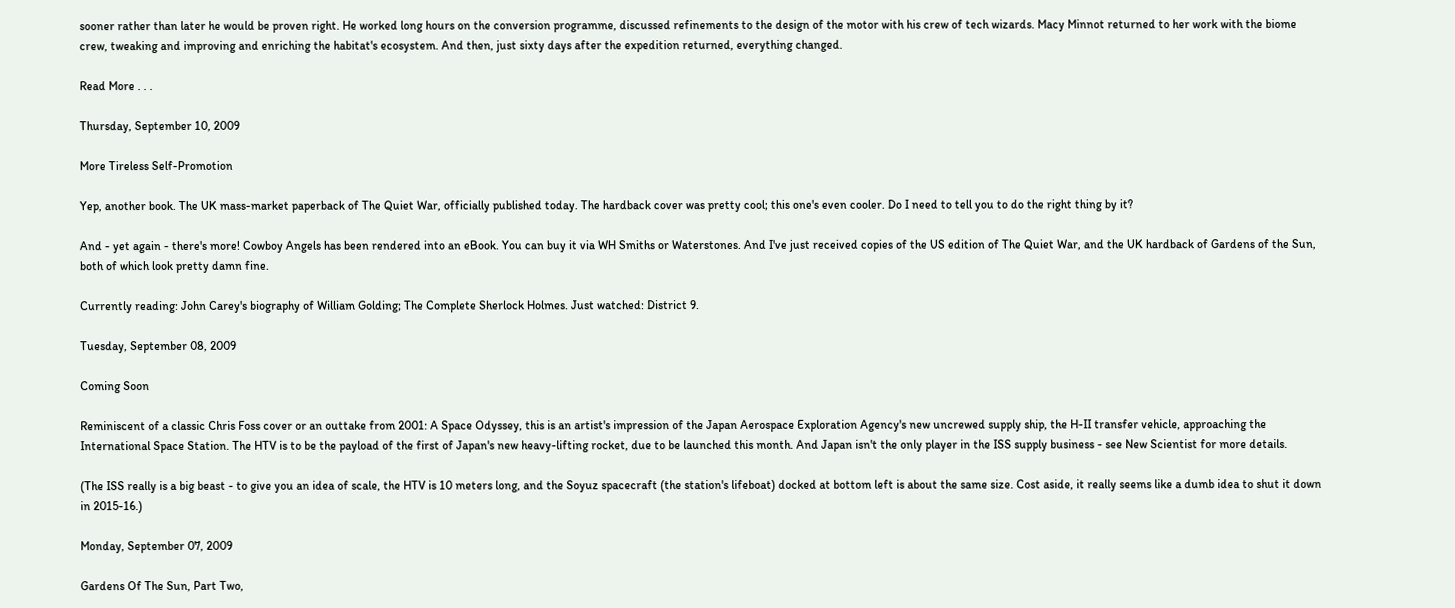sooner rather than later he would be proven right. He worked long hours on the conversion programme, discussed refinements to the design of the motor with his crew of tech wizards. Macy Minnot returned to her work with the biome crew, tweaking and improving and enriching the habitat's ecosystem. And then, just sixty days after the expedition returned, everything changed.

Read More . . .

Thursday, September 10, 2009

More Tireless Self-Promotion

Yep, another book. The UK mass-market paperback of The Quiet War, officially published today. The hardback cover was pretty cool; this one's even cooler. Do I need to tell you to do the right thing by it?

And - yet again - there's more! Cowboy Angels has been rendered into an eBook. You can buy it via WH Smiths or Waterstones. And I've just received copies of the US edition of The Quiet War, and the UK hardback of Gardens of the Sun, both of which look pretty damn fine.

Currently reading: John Carey's biography of William Golding; The Complete Sherlock Holmes. Just watched: District 9.

Tuesday, September 08, 2009

Coming Soon

Reminiscent of a classic Chris Foss cover or an outtake from 2001: A Space Odyssey, this is an artist's impression of the Japan Aerospace Exploration Agency's new uncrewed supply ship, the H-II transfer vehicle, approaching the International Space Station. The HTV is to be the payload of the first of Japan's new heavy-lifting rocket, due to be launched this month. And Japan isn't the only player in the ISS supply business - see New Scientist for more details.

(The ISS really is a big beast - to give you an idea of scale, the HTV is 10 meters long, and the Soyuz spacecraft (the station's lifeboat) docked at bottom left is about the same size. Cost aside, it really seems like a dumb idea to shut it down in 2015-16.)

Monday, September 07, 2009

Gardens Of The Sun, Part Two,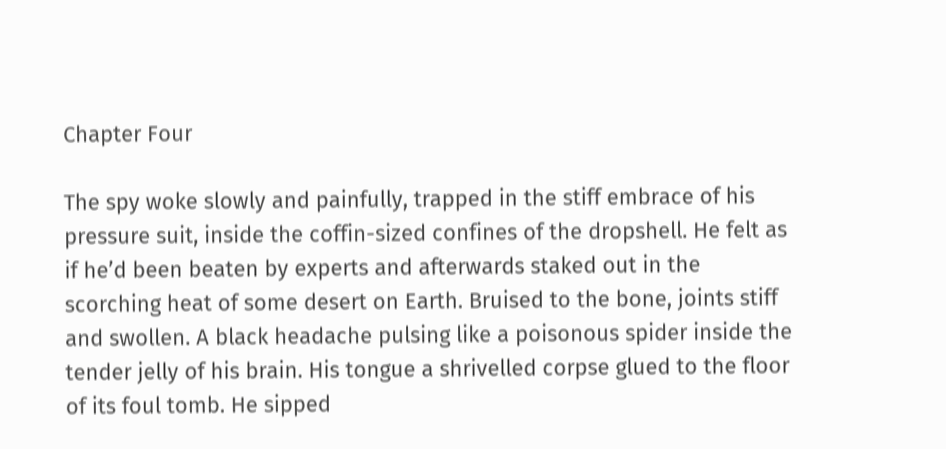Chapter Four

The spy woke slowly and painfully, trapped in the stiff embrace of his pressure suit, inside the coffin-sized confines of the dropshell. He felt as if he’d been beaten by experts and afterwards staked out in the scorching heat of some desert on Earth. Bruised to the bone, joints stiff and swollen. A black headache pulsing like a poisonous spider inside the tender jelly of his brain. His tongue a shrivelled corpse glued to the floor of its foul tomb. He sipped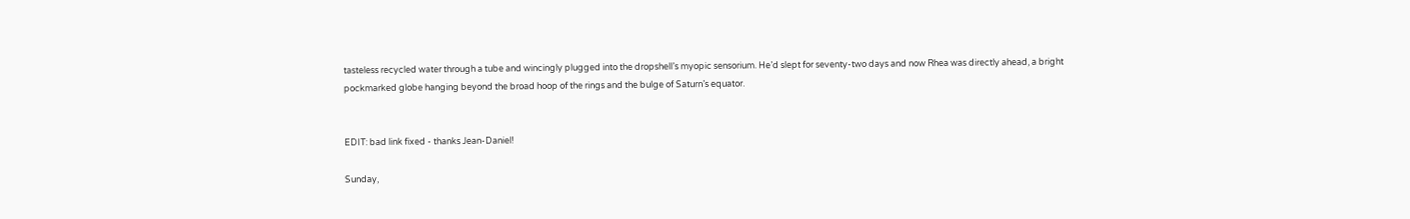tasteless recycled water through a tube and wincingly plugged into the dropshell’s myopic sensorium. He’d slept for seventy-two days and now Rhea was directly ahead, a bright pockmarked globe hanging beyond the broad hoop of the rings and the bulge of Saturn’s equator.


EDIT: bad link fixed - thanks Jean-Daniel!

Sunday,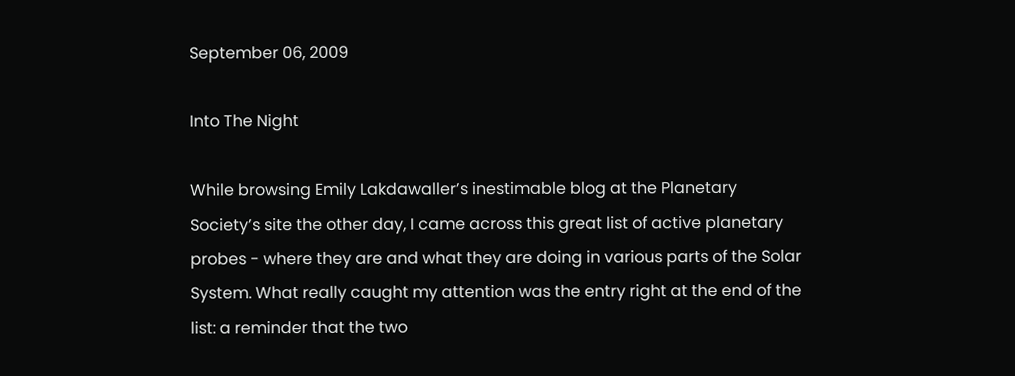September 06, 2009

Into The Night

While browsing Emily Lakdawaller’s inestimable blog at the Planetary Society’s site the other day, I came across this great list of active planetary probes - where they are and what they are doing in various parts of the Solar System. What really caught my attention was the entry right at the end of the list: a reminder that the two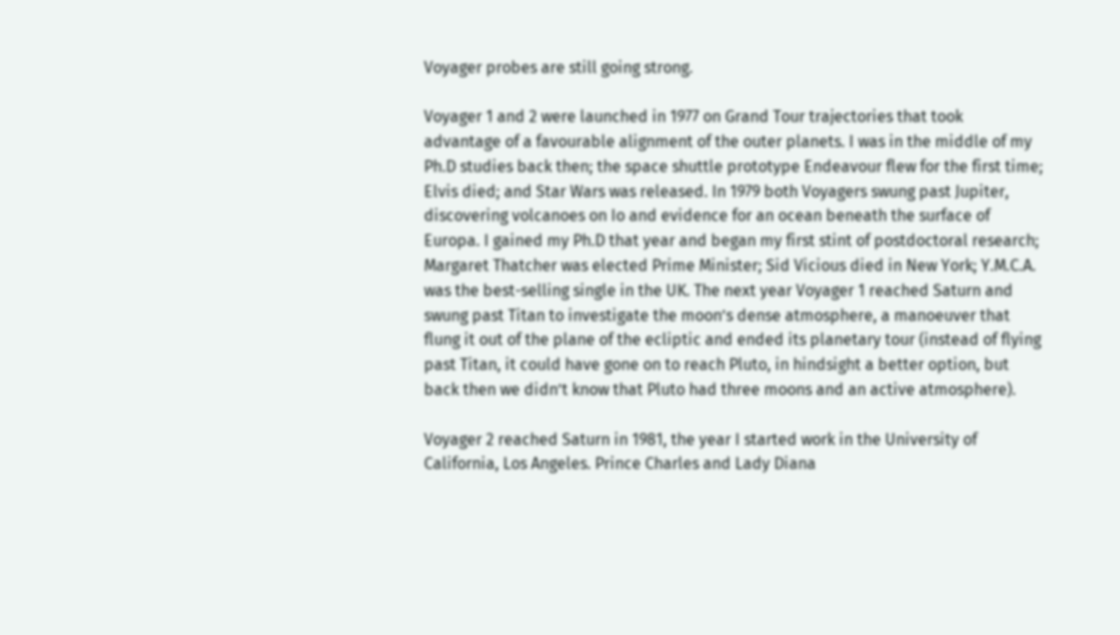Voyager probes are still going strong.

Voyager 1 and 2 were launched in 1977 on Grand Tour trajectories that took advantage of a favourable alignment of the outer planets. I was in the middle of my Ph.D studies back then; the space shuttle prototype Endeavour flew for the first time; Elvis died; and Star Wars was released. In 1979 both Voyagers swung past Jupiter, discovering volcanoes on Io and evidence for an ocean beneath the surface of Europa. I gained my Ph.D that year and began my first stint of postdoctoral research; Margaret Thatcher was elected Prime Minister; Sid Vicious died in New York; Y.M.C.A. was the best-selling single in the UK. The next year Voyager 1 reached Saturn and swung past Titan to investigate the moon’s dense atmosphere, a manoeuver that flung it out of the plane of the ecliptic and ended its planetary tour (instead of flying past Titan, it could have gone on to reach Pluto, in hindsight a better option, but back then we didn’t know that Pluto had three moons and an active atmosphere).

Voyager 2 reached Saturn in 1981, the year I started work in the University of California, Los Angeles. Prince Charles and Lady Diana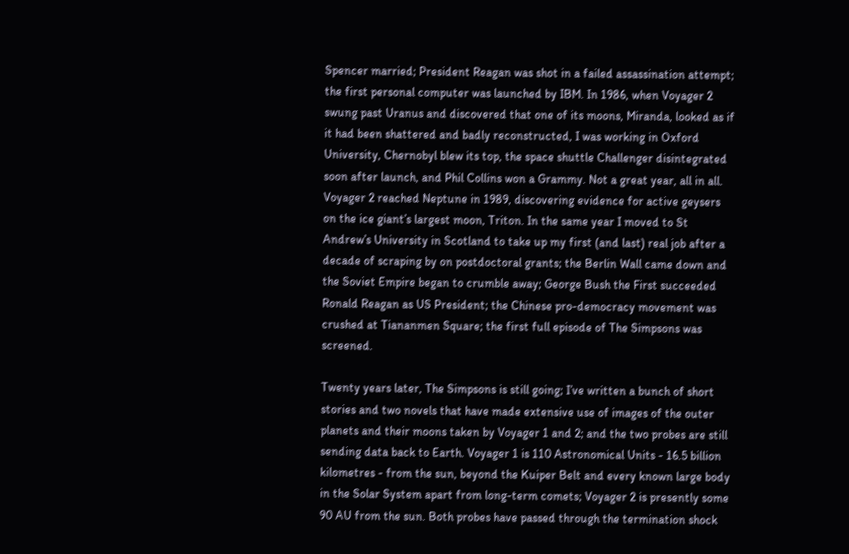Spencer married; President Reagan was shot in a failed assassination attempt; the first personal computer was launched by IBM. In 1986, when Voyager 2 swung past Uranus and discovered that one of its moons, Miranda, looked as if it had been shattered and badly reconstructed, I was working in Oxford University, Chernobyl blew its top, the space shuttle Challenger disintegrated soon after launch, and Phil Collins won a Grammy. Not a great year, all in all. Voyager 2 reached Neptune in 1989, discovering evidence for active geysers on the ice giant’s largest moon, Triton. In the same year I moved to St Andrew’s University in Scotland to take up my first (and last) real job after a decade of scraping by on postdoctoral grants; the Berlin Wall came down and the Soviet Empire began to crumble away; George Bush the First succeeded Ronald Reagan as US President; the Chinese pro-democracy movement was crushed at Tiananmen Square; the first full episode of The Simpsons was screened.

Twenty years later, The Simpsons is still going; I’ve written a bunch of short stories and two novels that have made extensive use of images of the outer planets and their moons taken by Voyager 1 and 2; and the two probes are still sending data back to Earth. Voyager 1 is 110 Astronomical Units - 16.5 billion kilometres - from the sun, beyond the Kuiper Belt and every known large body in the Solar System apart from long-term comets; Voyager 2 is presently some 90 AU from the sun. Both probes have passed through the termination shock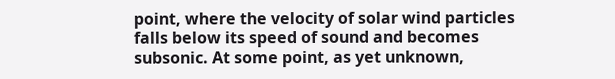point, where the velocity of solar wind particles falls below its speed of sound and becomes subsonic. At some point, as yet unknown,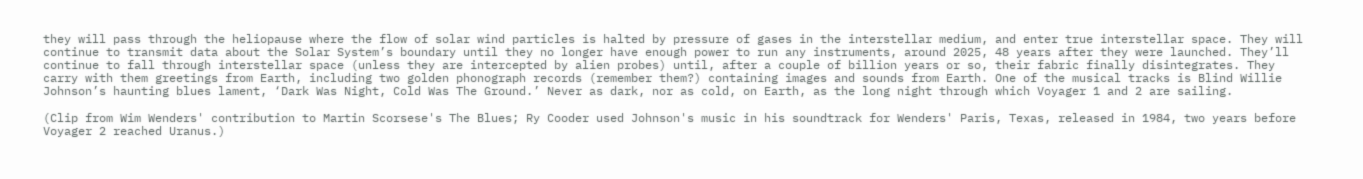they will pass through the heliopause where the flow of solar wind particles is halted by pressure of gases in the interstellar medium, and enter true interstellar space. They will continue to transmit data about the Solar System’s boundary until they no longer have enough power to run any instruments, around 2025, 48 years after they were launched. They’ll continue to fall through interstellar space (unless they are intercepted by alien probes) until, after a couple of billion years or so, their fabric finally disintegrates. They carry with them greetings from Earth, including two golden phonograph records (remember them?) containing images and sounds from Earth. One of the musical tracks is Blind Willie Johnson’s haunting blues lament, ‘Dark Was Night, Cold Was The Ground.’ Never as dark, nor as cold, on Earth, as the long night through which Voyager 1 and 2 are sailing.

(Clip from Wim Wenders' contribution to Martin Scorsese's The Blues; Ry Cooder used Johnson's music in his soundtrack for Wenders' Paris, Texas, released in 1984, two years before Voyager 2 reached Uranus.)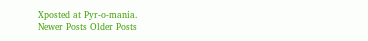Xposted at Pyr-o-mania.
Newer Posts Older Posts